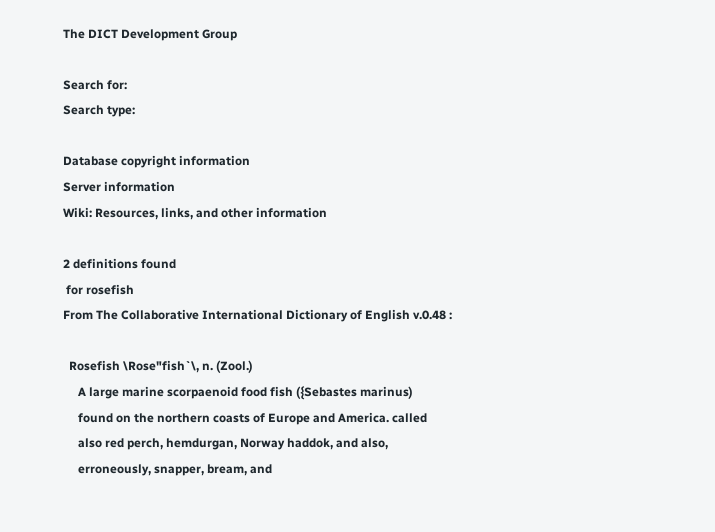The DICT Development Group

Search for:
Search type:

Database copyright information
Server information
Wiki: Resources, links, and other information

2 definitions found
 for rosefish
From The Collaborative International Dictionary of English v.0.48 :

  Rosefish \Rose"fish`\, n. (Zool.)
     A large marine scorpaenoid food fish ({Sebastes marinus)
     found on the northern coasts of Europe and America. called
     also red perch, hemdurgan, Norway haddok, and also,
     erroneously, snapper, bream, and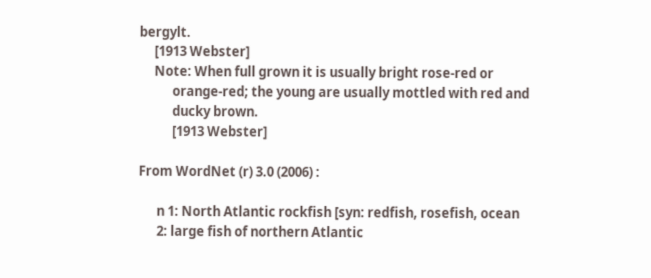bergylt.
     [1913 Webster]
     Note: When full grown it is usually bright rose-red or
           orange-red; the young are usually mottled with red and
           ducky brown.
           [1913 Webster]

From WordNet (r) 3.0 (2006) :

      n 1: North Atlantic rockfish [syn: redfish, rosefish, ocean
      2: large fish of northern Atlantic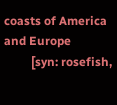coasts of America and Europe
         [syn: rosefish,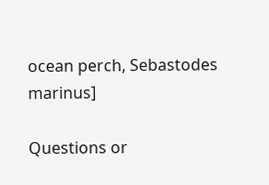ocean perch, Sebastodes marinus]

Questions or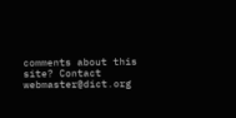comments about this site? Contact webmaster@dict.org